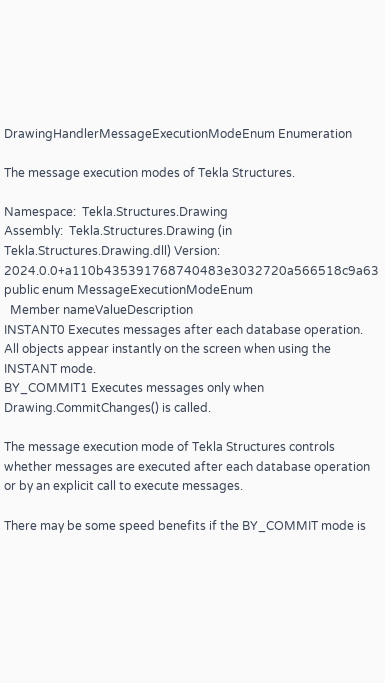DrawingHandlerMessageExecutionModeEnum Enumeration

The message execution modes of Tekla Structures.

Namespace:  Tekla.Structures.Drawing
Assembly:  Tekla.Structures.Drawing (in Tekla.Structures.Drawing.dll) Version: 2024.0.0+a110b435391768740483e3032720a566518c9a63
public enum MessageExecutionModeEnum
  Member nameValueDescription
INSTANT0 Executes messages after each database operation. All objects appear instantly on the screen when using the INSTANT mode.
BY_COMMIT1 Executes messages only when Drawing.CommitChanges() is called.

The message execution mode of Tekla Structures controls whether messages are executed after each database operation or by an explicit call to execute messages.

There may be some speed benefits if the BY_COMMIT mode is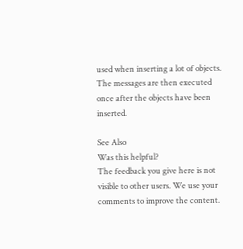used when inserting a lot of objects. The messages are then executed once after the objects have been inserted.

See Also
Was this helpful?
The feedback you give here is not visible to other users. We use your comments to improve the content.